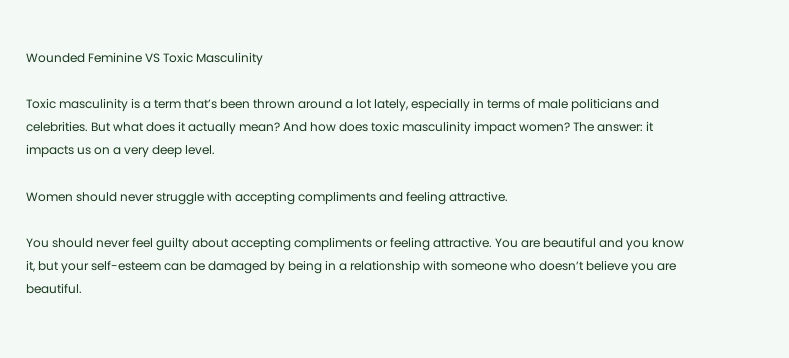Wounded Feminine VS Toxic Masculinity

Toxic masculinity is a term that’s been thrown around a lot lately, especially in terms of male politicians and celebrities. But what does it actually mean? And how does toxic masculinity impact women? The answer: it impacts us on a very deep level.

Women should never struggle with accepting compliments and feeling attractive.

You should never feel guilty about accepting compliments or feeling attractive. You are beautiful and you know it, but your self-esteem can be damaged by being in a relationship with someone who doesn’t believe you are beautiful.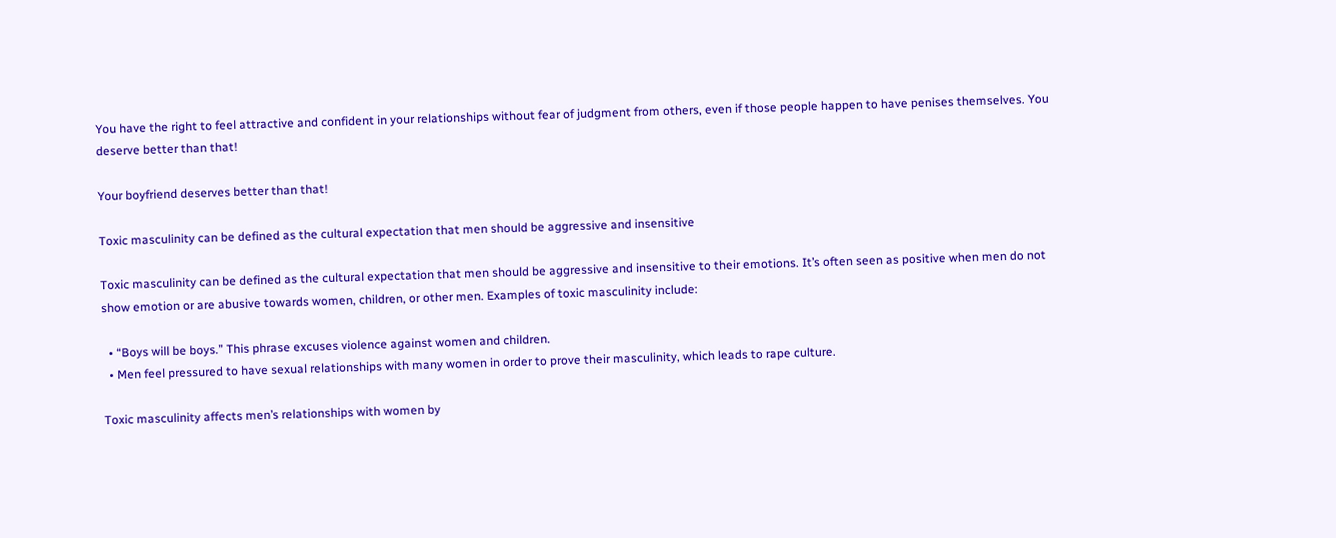You have the right to feel attractive and confident in your relationships without fear of judgment from others, even if those people happen to have penises themselves. You deserve better than that!

Your boyfriend deserves better than that!

Toxic masculinity can be defined as the cultural expectation that men should be aggressive and insensitive

Toxic masculinity can be defined as the cultural expectation that men should be aggressive and insensitive to their emotions. It’s often seen as positive when men do not show emotion or are abusive towards women, children, or other men. Examples of toxic masculinity include:

  • “Boys will be boys.” This phrase excuses violence against women and children.
  • Men feel pressured to have sexual relationships with many women in order to prove their masculinity, which leads to rape culture.

Toxic masculinity affects men’s relationships with women by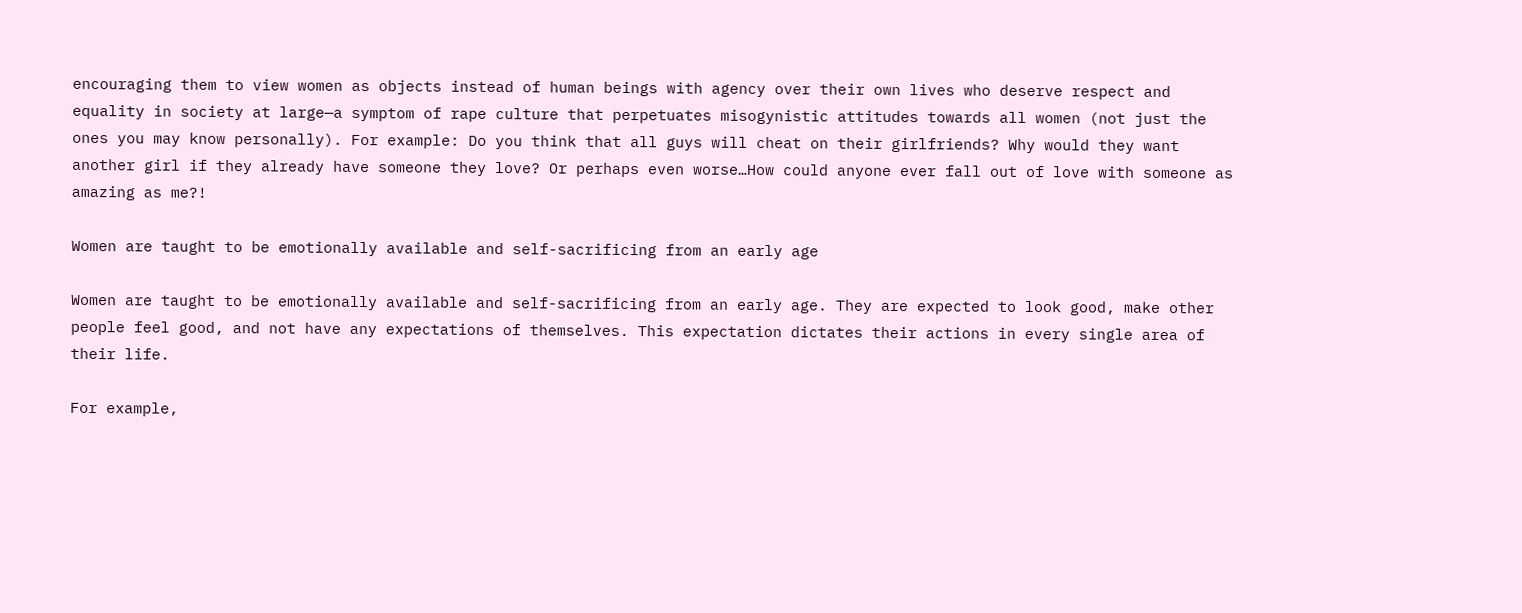encouraging them to view women as objects instead of human beings with agency over their own lives who deserve respect and equality in society at large—a symptom of rape culture that perpetuates misogynistic attitudes towards all women (not just the ones you may know personally). For example: Do you think that all guys will cheat on their girlfriends? Why would they want another girl if they already have someone they love? Or perhaps even worse…How could anyone ever fall out of love with someone as amazing as me?!

Women are taught to be emotionally available and self-sacrificing from an early age

Women are taught to be emotionally available and self-sacrificing from an early age. They are expected to look good, make other people feel good, and not have any expectations of themselves. This expectation dictates their actions in every single area of their life.

For example,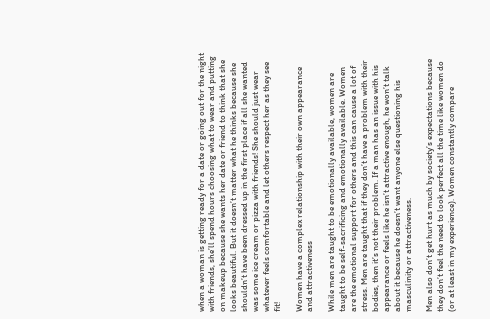when a woman is getting ready for a date or going out for the night with friends, she’ll spend hours choosing what to wear and putting on makeup because she wants her date or friend to think that she looks beautiful. But it doesn’t matter what he thinks because she shouldn’t have been dressed up in the first place if all she wanted was some ice cream or pizza with friends! She should just wear whatever feels comfortable and let others respect her as they see fit!

Women have a complex relationship with their own appearance and attractiveness

While men are taught to be emotionally available, women are taught to be self-sacrificing and emotionally available. Women are the emotional support for others and this can cause a lot of stress. Men are taught that if they don’t have a problem with their bodies, then it’s not their problem. If a man has an issue with his appearance or feels like he isn’t attractive enough, he won’t talk about it because he doesn’t want anyone else questioning his masculinity or attractiveness.

Men also don’t get hurt as much by society’s expectations because they don’t feel the need to look perfect all the time like women do (or at least in my experience). Women constantly compare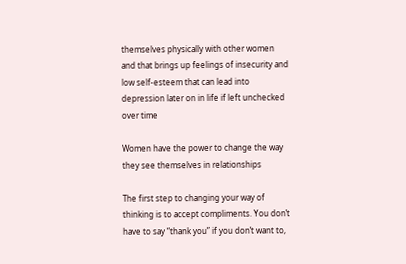themselves physically with other women and that brings up feelings of insecurity and low self-esteem that can lead into depression later on in life if left unchecked over time

Women have the power to change the way they see themselves in relationships

The first step to changing your way of thinking is to accept compliments. You don’t have to say “thank you” if you don’t want to,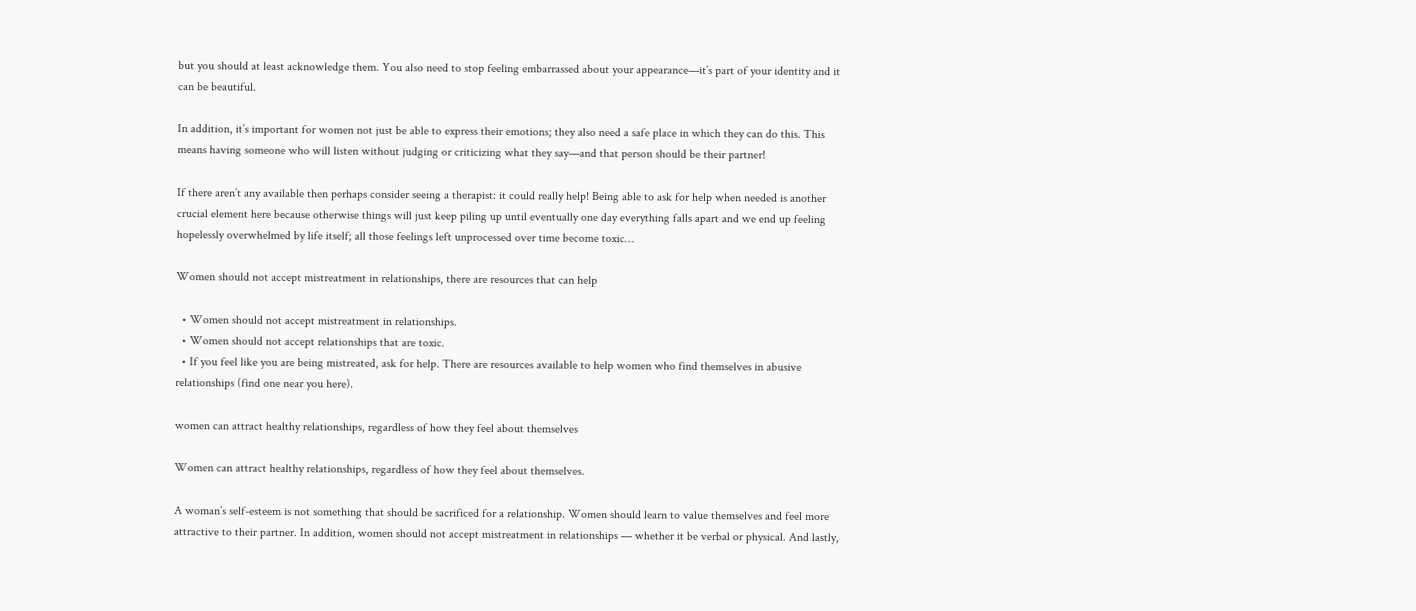but you should at least acknowledge them. You also need to stop feeling embarrassed about your appearance—it’s part of your identity and it can be beautiful.

In addition, it’s important for women not just be able to express their emotions; they also need a safe place in which they can do this. This means having someone who will listen without judging or criticizing what they say—and that person should be their partner!

If there aren’t any available then perhaps consider seeing a therapist: it could really help! Being able to ask for help when needed is another crucial element here because otherwise things will just keep piling up until eventually one day everything falls apart and we end up feeling hopelessly overwhelmed by life itself; all those feelings left unprocessed over time become toxic…

Women should not accept mistreatment in relationships, there are resources that can help

  • Women should not accept mistreatment in relationships.
  • Women should not accept relationships that are toxic.
  • If you feel like you are being mistreated, ask for help. There are resources available to help women who find themselves in abusive relationships (find one near you here).

women can attract healthy relationships, regardless of how they feel about themselves

Women can attract healthy relationships, regardless of how they feel about themselves.

A woman’s self-esteem is not something that should be sacrificed for a relationship. Women should learn to value themselves and feel more attractive to their partner. In addition, women should not accept mistreatment in relationships — whether it be verbal or physical. And lastly,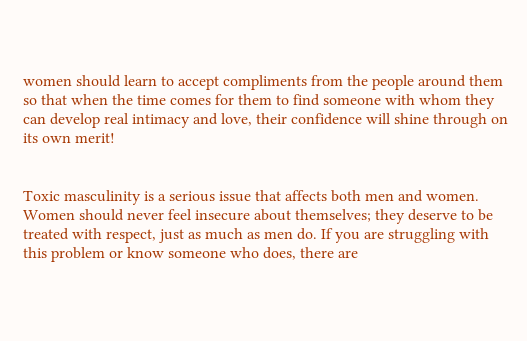women should learn to accept compliments from the people around them so that when the time comes for them to find someone with whom they can develop real intimacy and love, their confidence will shine through on its own merit!


Toxic masculinity is a serious issue that affects both men and women. Women should never feel insecure about themselves; they deserve to be treated with respect, just as much as men do. If you are struggling with this problem or know someone who does, there are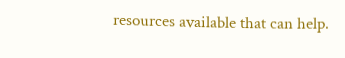resources available that can help.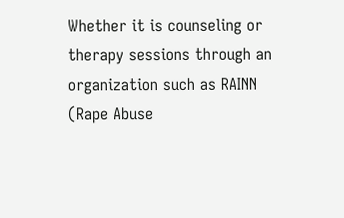Whether it is counseling or therapy sessions through an organization such as RAINN (Rape Abuse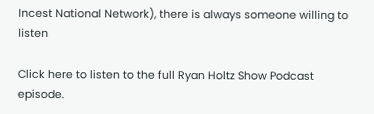Incest National Network), there is always someone willing to listen

Click here to listen to the full Ryan Holtz Show Podcast episode.